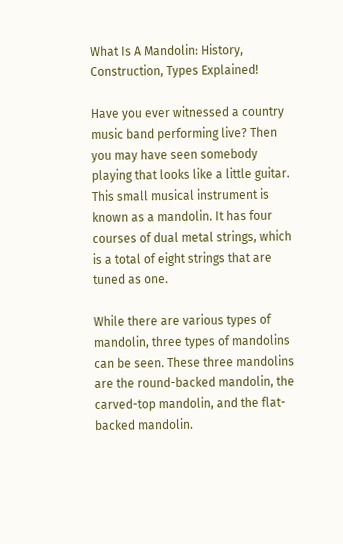What Is A Mandolin: History, Construction, Types Explained!

Have you ever witnessed a country music band performing live? Then you may have seen somebody playing that looks like a little guitar. This small musical instrument is known as a mandolin. It has four courses of dual metal strings, which is a total of eight strings that are tuned as one.

While there are various types of mandolin, three types of mandolins can be seen. These three mandolins are the round-backed mandolin, the carved-top mandolin, and the flat-backed mandolin.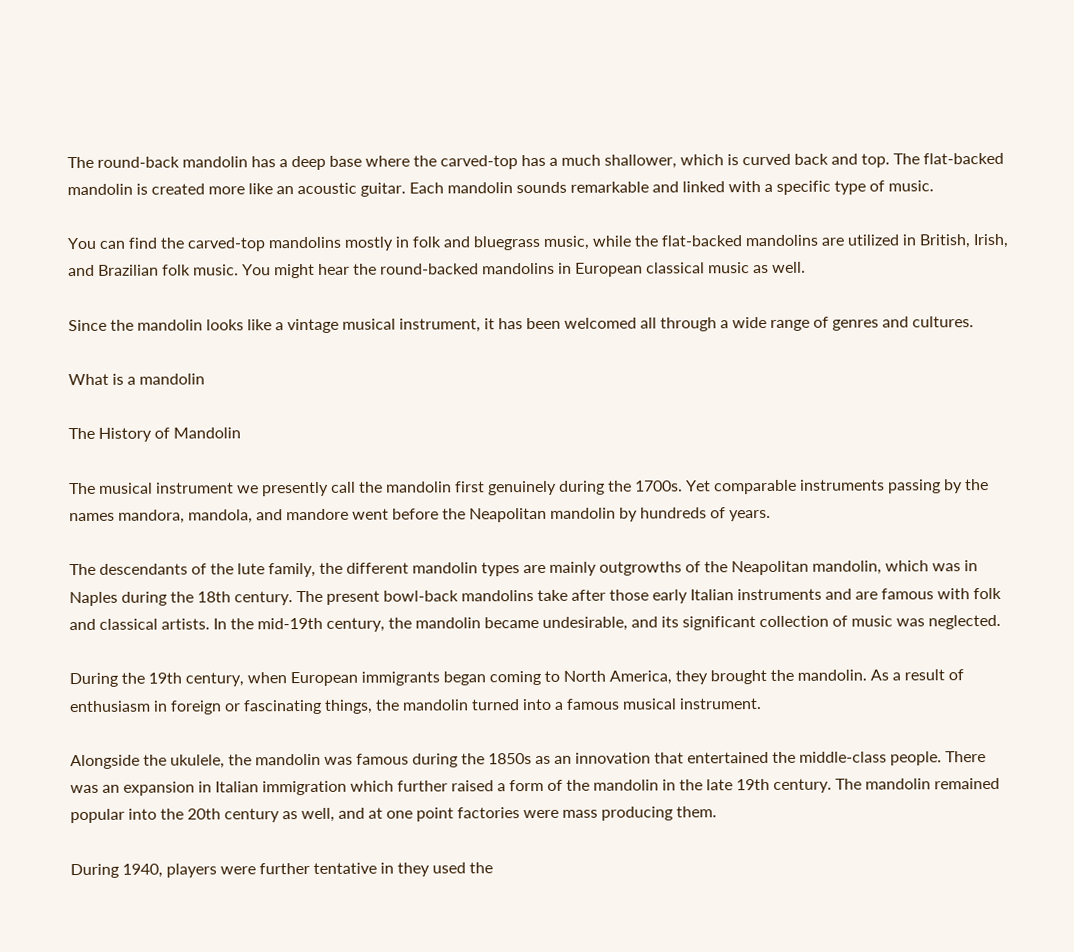The round-back mandolin has a deep base where the carved-top has a much shallower, which is curved back and top. The flat-backed mandolin is created more like an acoustic guitar. Each mandolin sounds remarkable and linked with a specific type of music.

You can find the carved-top mandolins mostly in folk and bluegrass music, while the flat-backed mandolins are utilized in British, Irish, and Brazilian folk music. You might hear the round-backed mandolins in European classical music as well.

Since the mandolin looks like a vintage musical instrument, it has been welcomed all through a wide range of genres and cultures.

What is a mandolin

The History of Mandolin

The musical instrument we presently call the mandolin first genuinely during the 1700s. Yet comparable instruments passing by the names mandora, mandola, and mandore went before the Neapolitan mandolin by hundreds of years.

The descendants of the lute family, the different mandolin types are mainly outgrowths of the Neapolitan mandolin, which was in Naples during the 18th century. The present bowl-back mandolins take after those early Italian instruments and are famous with folk and classical artists. In the mid-19th century, the mandolin became undesirable, and its significant collection of music was neglected.

During the 19th century, when European immigrants began coming to North America, they brought the mandolin. As a result of enthusiasm in foreign or fascinating things, the mandolin turned into a famous musical instrument.

Alongside the ukulele, the mandolin was famous during the 1850s as an innovation that entertained the middle-class people. There was an expansion in Italian immigration which further raised a form of the mandolin in the late 19th century. The mandolin remained popular into the 20th century as well, and at one point factories were mass producing them.

During 1940, players were further tentative in they used the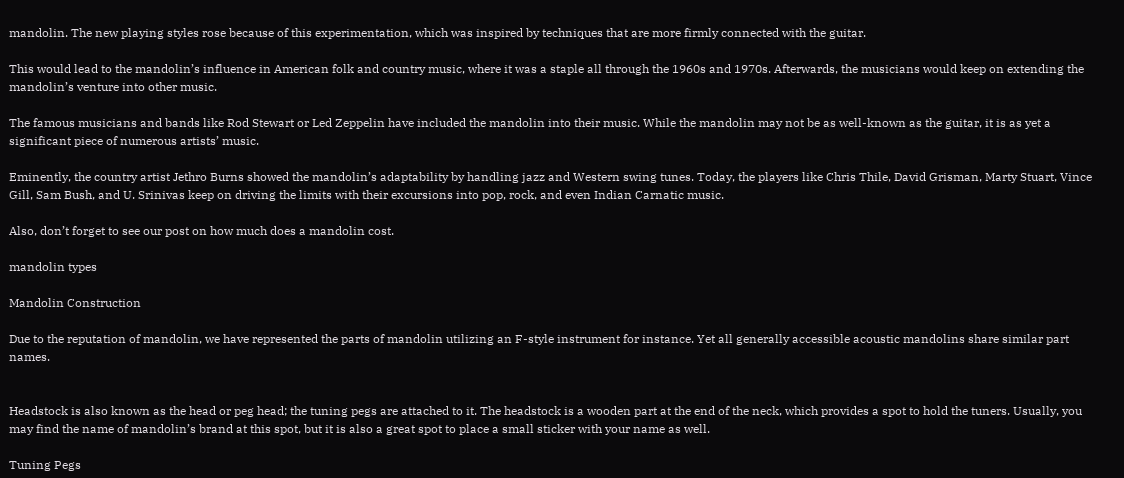mandolin. The new playing styles rose because of this experimentation, which was inspired by techniques that are more firmly connected with the guitar.

This would lead to the mandolin’s influence in American folk and country music, where it was a staple all through the 1960s and 1970s. Afterwards, the musicians would keep on extending the mandolin’s venture into other music.

The famous musicians and bands like Rod Stewart or Led Zeppelin have included the mandolin into their music. While the mandolin may not be as well-known as the guitar, it is as yet a significant piece of numerous artists’ music.

Eminently, the country artist Jethro Burns showed the mandolin’s adaptability by handling jazz and Western swing tunes. Today, the players like Chris Thile, David Grisman, Marty Stuart, Vince Gill, Sam Bush, and U. Srinivas keep on driving the limits with their excursions into pop, rock, and even Indian Carnatic music.

Also, don’t forget to see our post on how much does a mandolin cost.

mandolin types

Mandolin Construction

Due to the reputation of mandolin, we have represented the parts of mandolin utilizing an F-style instrument for instance. Yet all generally accessible acoustic mandolins share similar part names.


Headstock is also known as the head or peg head; the tuning pegs are attached to it. The headstock is a wooden part at the end of the neck, which provides a spot to hold the tuners. Usually, you may find the name of mandolin’s brand at this spot, but it is also a great spot to place a small sticker with your name as well.

Tuning Pegs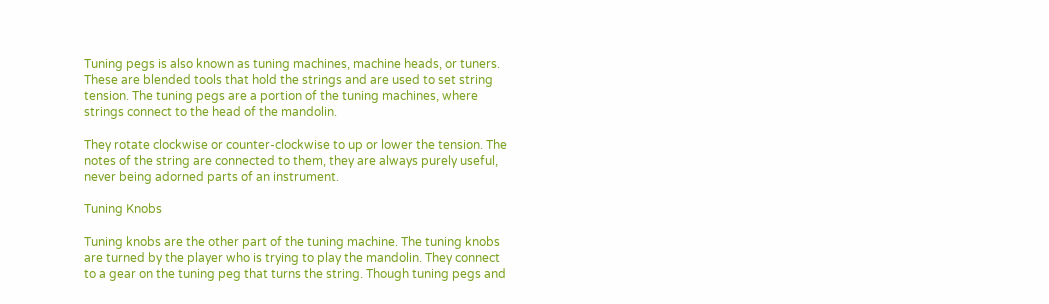Tuning pegs is also known as tuning machines, machine heads, or tuners. These are blended tools that hold the strings and are used to set string tension. The tuning pegs are a portion of the tuning machines, where strings connect to the head of the mandolin.

They rotate clockwise or counter-clockwise to up or lower the tension. The notes of the string are connected to them, they are always purely useful, never being adorned parts of an instrument.

Tuning Knobs

Tuning knobs are the other part of the tuning machine. The tuning knobs are turned by the player who is trying to play the mandolin. They connect to a gear on the tuning peg that turns the string. Though tuning pegs and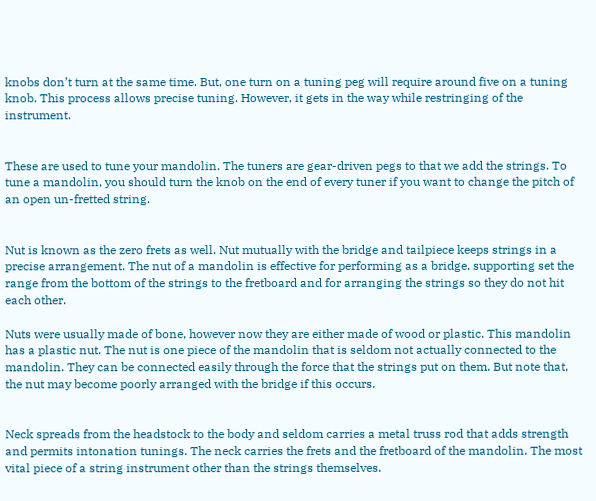knobs don’t turn at the same time. But, one turn on a tuning peg will require around five on a tuning knob. This process allows precise tuning. However, it gets in the way while restringing of the instrument.


These are used to tune your mandolin. The tuners are gear-driven pegs to that we add the strings. To tune a mandolin, you should turn the knob on the end of every tuner if you want to change the pitch of an open un-fretted string.


Nut is known as the zero frets as well. Nut mutually with the bridge and tailpiece keeps strings in a precise arrangement. The nut of a mandolin is effective for performing as a bridge, supporting set the range from the bottom of the strings to the fretboard and for arranging the strings so they do not hit each other.

Nuts were usually made of bone, however now they are either made of wood or plastic. This mandolin has a plastic nut. The nut is one piece of the mandolin that is seldom not actually connected to the mandolin. They can be connected easily through the force that the strings put on them. But note that, the nut may become poorly arranged with the bridge if this occurs.


Neck spreads from the headstock to the body and seldom carries a metal truss rod that adds strength and permits intonation tunings. The neck carries the frets and the fretboard of the mandolin. The most vital piece of a string instrument other than the strings themselves.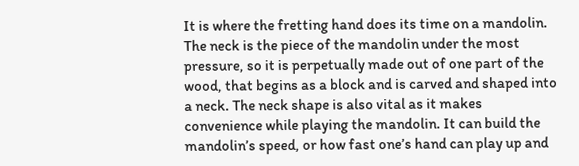It is where the fretting hand does its time on a mandolin. The neck is the piece of the mandolin under the most pressure, so it is perpetually made out of one part of the wood, that begins as a block and is carved and shaped into a neck. The neck shape is also vital as it makes convenience while playing the mandolin. It can build the mandolin’s speed, or how fast one’s hand can play up and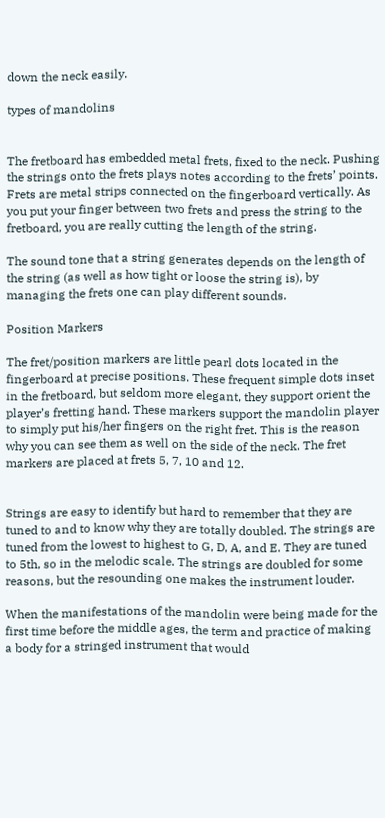down the neck easily.

types of mandolins


The fretboard has embedded metal frets, fixed to the neck. Pushing the strings onto the frets plays notes according to the frets’ points. Frets are metal strips connected on the fingerboard vertically. As you put your finger between two frets and press the string to the fretboard, you are really cutting the length of the string.

The sound tone that a string generates depends on the length of the string (as well as how tight or loose the string is), by managing the frets one can play different sounds.

Position Markers

The fret/position markers are little pearl dots located in the fingerboard at precise positions. These frequent simple dots inset in the fretboard, but seldom more elegant, they support orient the player’s fretting hand. These markers support the mandolin player to simply put his/her fingers on the right fret. This is the reason why you can see them as well on the side of the neck. The fret markers are placed at frets 5, 7, 10 and 12.


Strings are easy to identify but hard to remember that they are tuned to and to know why they are totally doubled. The strings are tuned from the lowest to highest to G, D, A, and E. They are tuned to 5th, so in the melodic scale. The strings are doubled for some reasons, but the resounding one makes the instrument louder.

When the manifestations of the mandolin were being made for the first time before the middle ages, the term and practice of making a body for a stringed instrument that would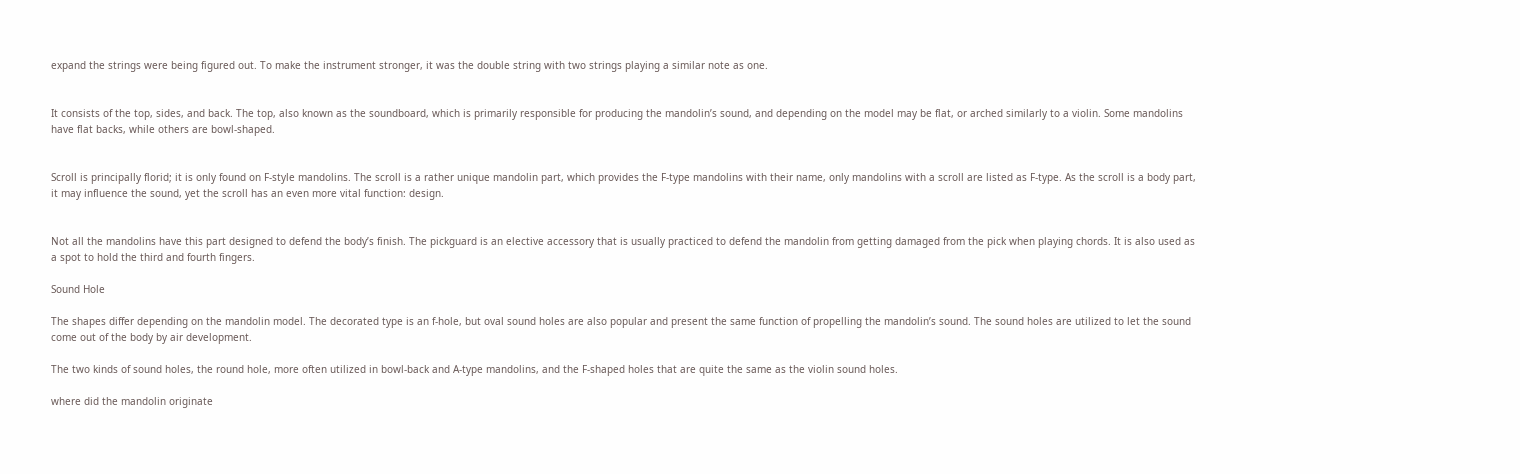expand the strings were being figured out. To make the instrument stronger, it was the double string with two strings playing a similar note as one.


It consists of the top, sides, and back. The top, also known as the soundboard, which is primarily responsible for producing the mandolin’s sound, and depending on the model may be flat, or arched similarly to a violin. Some mandolins have flat backs, while others are bowl-shaped.


Scroll is principally florid; it is only found on F-style mandolins. The scroll is a rather unique mandolin part, which provides the F-type mandolins with their name, only mandolins with a scroll are listed as F-type. As the scroll is a body part, it may influence the sound, yet the scroll has an even more vital function: design.


Not all the mandolins have this part designed to defend the body’s finish. The pickguard is an elective accessory that is usually practiced to defend the mandolin from getting damaged from the pick when playing chords. It is also used as a spot to hold the third and fourth fingers.

Sound Hole

The shapes differ depending on the mandolin model. The decorated type is an f-hole, but oval sound holes are also popular and present the same function of propelling the mandolin’s sound. The sound holes are utilized to let the sound come out of the body by air development.

The two kinds of sound holes, the round hole, more often utilized in bowl-back and A-type mandolins, and the F-shaped holes that are quite the same as the violin sound holes.

where did the mandolin originate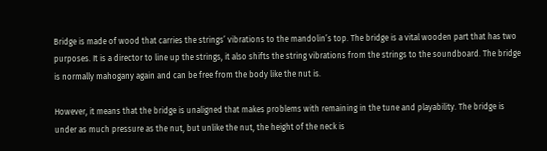Bridge is made of wood that carries the strings’ vibrations to the mandolin’s top. The bridge is a vital wooden part that has two purposes. It is a director to line up the strings, it also shifts the string vibrations from the strings to the soundboard. The bridge is normally mahogany again and can be free from the body like the nut is.

However, it means that the bridge is unaligned that makes problems with remaining in the tune and playability. The bridge is under as much pressure as the nut, but unlike the nut, the height of the neck is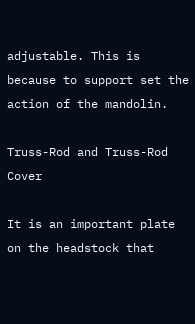adjustable. This is because to support set the action of the mandolin.

Truss-Rod and Truss-Rod Cover

It is an important plate on the headstock that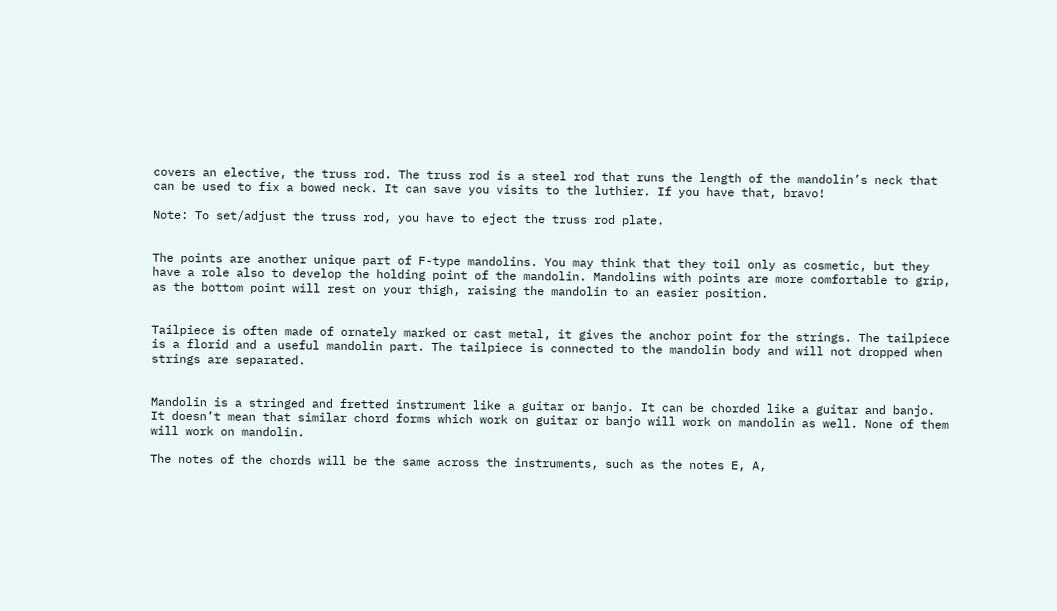covers an elective, the truss rod. The truss rod is a steel rod that runs the length of the mandolin’s neck that can be used to fix a bowed neck. It can save you visits to the luthier. If you have that, bravo!

Note: To set/adjust the truss rod, you have to eject the truss rod plate.


The points are another unique part of F-type mandolins. You may think that they toil only as cosmetic, but they have a role also to develop the holding point of the mandolin. Mandolins with points are more comfortable to grip, as the bottom point will rest on your thigh, raising the mandolin to an easier position.


Tailpiece is often made of ornately marked or cast metal, it gives the anchor point for the strings. The tailpiece is a florid and a useful mandolin part. The tailpiece is connected to the mandolin body and will not dropped when strings are separated.


Mandolin is a stringed and fretted instrument like a guitar or banjo. It can be chorded like a guitar and banjo. It doesn’t mean that similar chord forms which work on guitar or banjo will work on mandolin as well. None of them will work on mandolin.

The notes of the chords will be the same across the instruments, such as the notes E, A,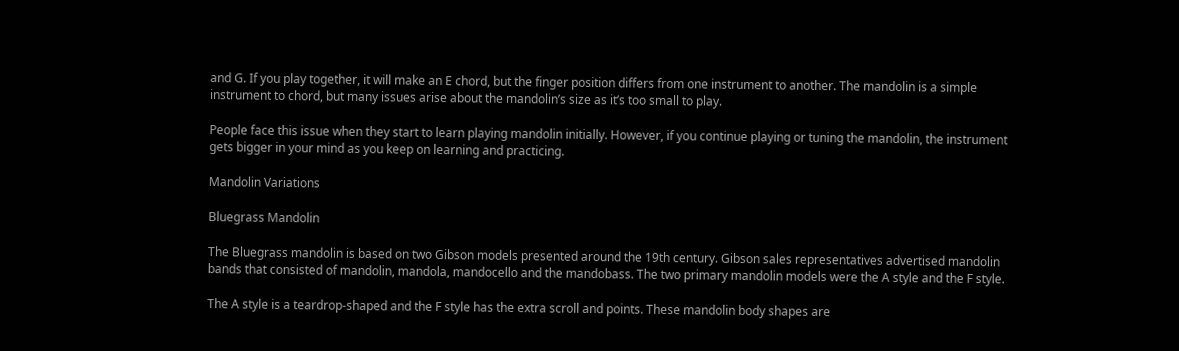and G. If you play together, it will make an E chord, but the finger position differs from one instrument to another. The mandolin is a simple instrument to chord, but many issues arise about the mandolin’s size as it’s too small to play.

People face this issue when they start to learn playing mandolin initially. However, if you continue playing or tuning the mandolin, the instrument gets bigger in your mind as you keep on learning and practicing.

Mandolin Variations

Bluegrass Mandolin

The Bluegrass mandolin is based on two Gibson models presented around the 19th century. Gibson sales representatives advertised mandolin bands that consisted of mandolin, mandola, mandocello and the mandobass. The two primary mandolin models were the A style and the F style.

The A style is a teardrop-shaped and the F style has the extra scroll and points. These mandolin body shapes are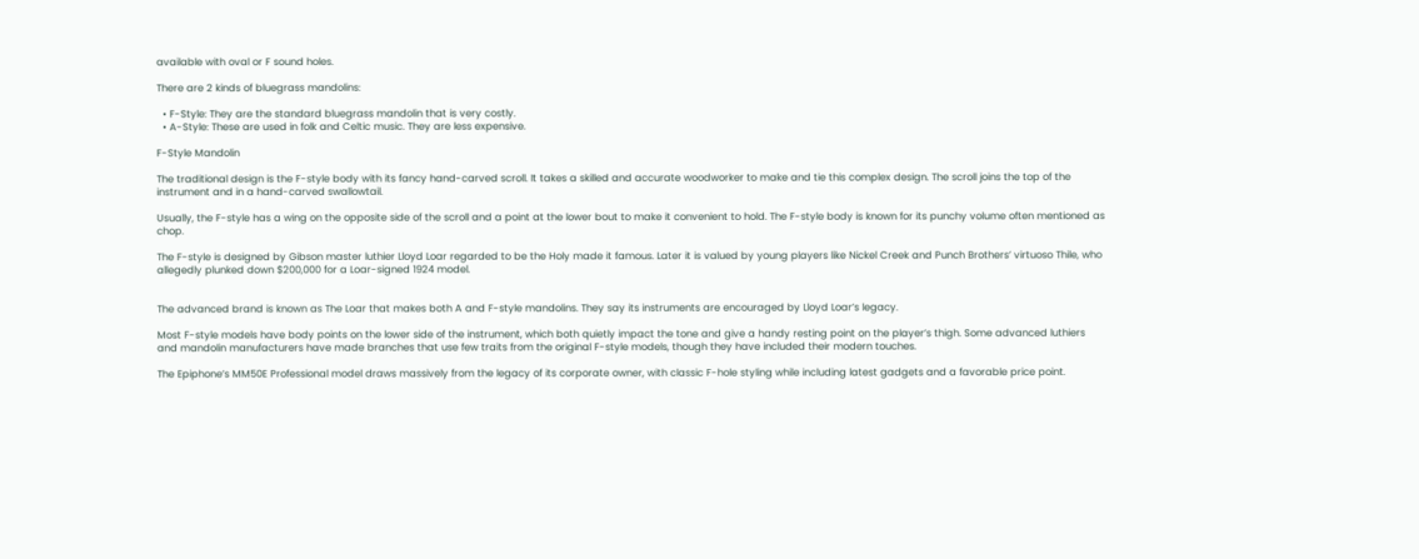available with oval or F sound holes.

There are 2 kinds of bluegrass mandolins:

  • F-Style: They are the standard bluegrass mandolin that is very costly.
  • A-Style: These are used in folk and Celtic music. They are less expensive.

F-Style Mandolin

The traditional design is the F-style body with its fancy hand-carved scroll. It takes a skilled and accurate woodworker to make and tie this complex design. The scroll joins the top of the instrument and in a hand-carved swallowtail.

Usually, the F-style has a wing on the opposite side of the scroll and a point at the lower bout to make it convenient to hold. The F-style body is known for its punchy volume often mentioned as chop.

The F-style is designed by Gibson master luthier Lloyd Loar regarded to be the Holy made it famous. Later it is valued by young players like Nickel Creek and Punch Brothers’ virtuoso Thile, who allegedly plunked down $200,000 for a Loar-signed 1924 model.


The advanced brand is known as The Loar that makes both A and F-style mandolins. They say its instruments are encouraged by Lloyd Loar’s legacy.

Most F-style models have body points on the lower side of the instrument, which both quietly impact the tone and give a handy resting point on the player’s thigh. Some advanced luthiers and mandolin manufacturers have made branches that use few traits from the original F-style models, though they have included their modern touches.

The Epiphone’s MM50E Professional model draws massively from the legacy of its corporate owner, with classic F-hole styling while including latest gadgets and a favorable price point.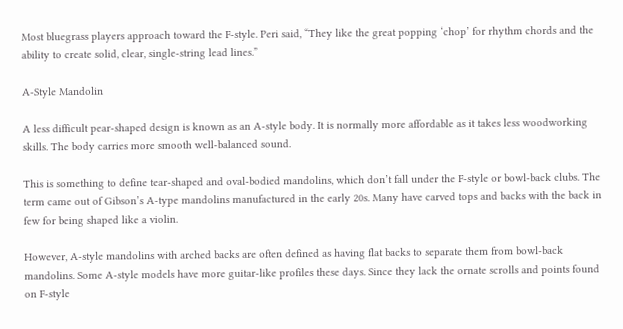Most bluegrass players approach toward the F-style. Peri said, “They like the great popping ‘chop’ for rhythm chords and the ability to create solid, clear, single-string lead lines.”

A-Style Mandolin

A less difficult pear-shaped design is known as an A-style body. It is normally more affordable as it takes less woodworking skills. The body carries more smooth well-balanced sound.

This is something to define tear-shaped and oval-bodied mandolins, which don’t fall under the F-style or bowl-back clubs. The term came out of Gibson’s A-type mandolins manufactured in the early 20s. Many have carved tops and backs with the back in few for being shaped like a violin.

However, A-style mandolins with arched backs are often defined as having flat backs to separate them from bowl-back mandolins. Some A-style models have more guitar-like profiles these days. Since they lack the ornate scrolls and points found on F-style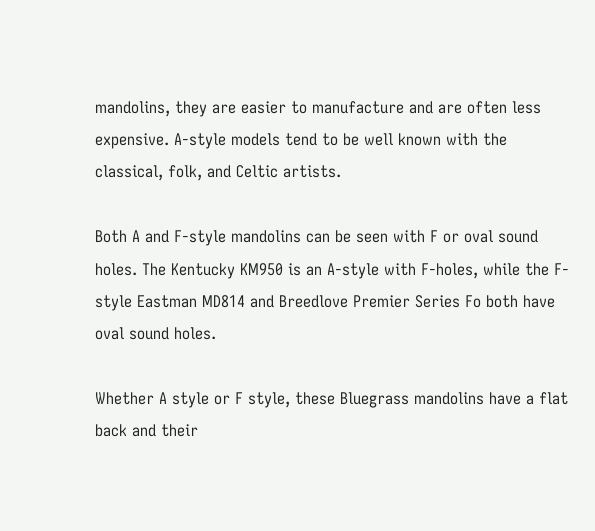mandolins, they are easier to manufacture and are often less expensive. A-style models tend to be well known with the classical, folk, and Celtic artists.

Both A and F-style mandolins can be seen with F or oval sound holes. The Kentucky KM950 is an A-style with F-holes, while the F-style Eastman MD814 and Breedlove Premier Series Fo both have oval sound holes.

Whether A style or F style, these Bluegrass mandolins have a flat back and their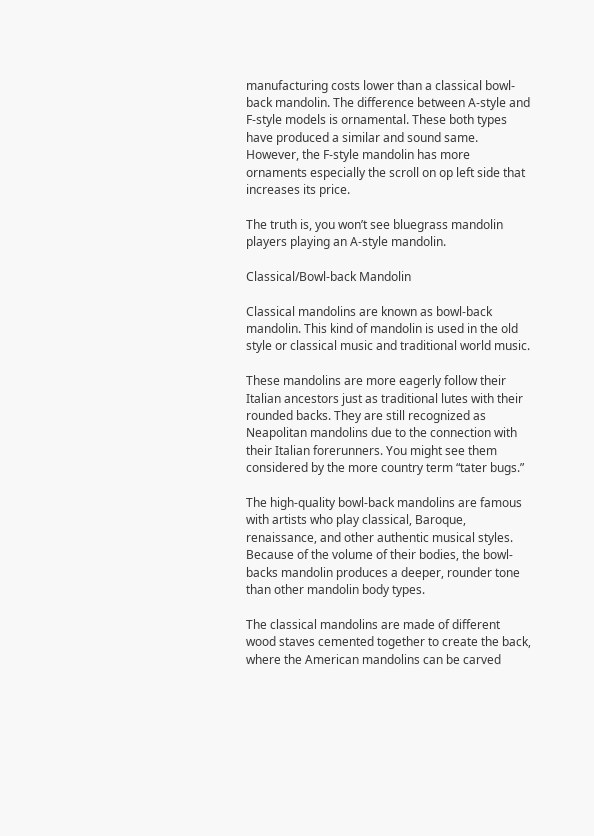manufacturing costs lower than a classical bowl-back mandolin. The difference between A-style and F-style models is ornamental. These both types have produced a similar and sound same. However, the F-style mandolin has more ornaments especially the scroll on op left side that increases its price.

The truth is, you won’t see bluegrass mandolin players playing an A-style mandolin.

Classical/Bowl-back Mandolin

Classical mandolins are known as bowl-back mandolin. This kind of mandolin is used in the old style or classical music and traditional world music.

These mandolins are more eagerly follow their Italian ancestors just as traditional lutes with their rounded backs. They are still recognized as Neapolitan mandolins due to the connection with their Italian forerunners. You might see them considered by the more country term “tater bugs.”

The high-quality bowl-back mandolins are famous with artists who play classical, Baroque, renaissance, and other authentic musical styles. Because of the volume of their bodies, the bowl-backs mandolin produces a deeper, rounder tone than other mandolin body types.

The classical mandolins are made of different wood staves cemented together to create the back, where the American mandolins can be carved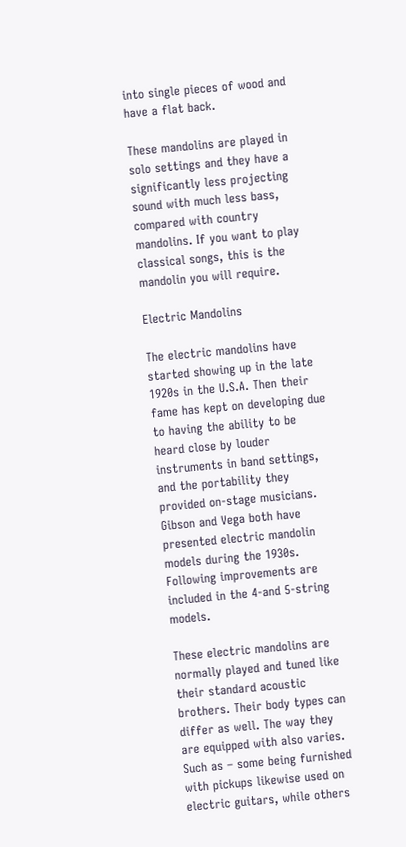into single pieces of wood and have a flat back.

These mandolins are played in solo settings and they have a significantly less projecting sound with much less bass, compared with country mandolins. If you want to play classical songs, this is the mandolin you will require.

Electric Mandolins

The electric mandolins have started showing up in the late 1920s in the U.S.A. Then their fame has kept on developing due to having the ability to be heard close by louder instruments in band settings, and the portability they provided on-stage musicians. Gibson and Vega both have presented electric mandolin models during the 1930s. Following improvements are included in the 4-and 5-string models.

These electric mandolins are normally played and tuned like their standard acoustic brothers. Their body types can differ as well. The way they are equipped with also varies. Such as – some being furnished with pickups likewise used on electric guitars, while others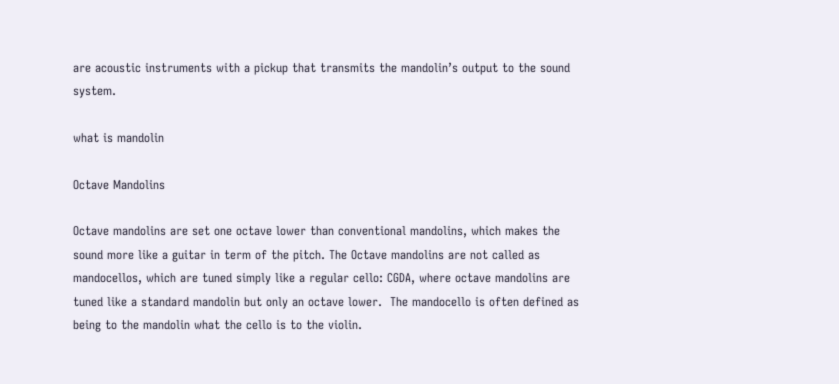are acoustic instruments with a pickup that transmits the mandolin’s output to the sound system.

what is mandolin

Octave Mandolins

Octave mandolins are set one octave lower than conventional mandolins, which makes the sound more like a guitar in term of the pitch. The Octave mandolins are not called as mandocellos, which are tuned simply like a regular cello: CGDA, where octave mandolins are tuned like a standard mandolin but only an octave lower.  The mandocello is often defined as being to the mandolin what the cello is to the violin.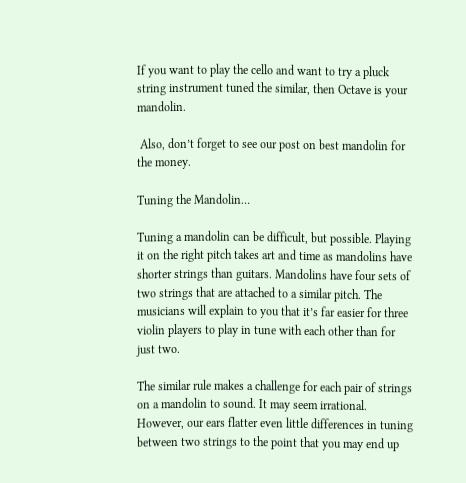If you want to play the cello and want to try a pluck string instrument tuned the similar, then Octave is your mandolin.

 Also, don’t forget to see our post on best mandolin for the money.

Tuning the Mandolin…

Tuning a mandolin can be difficult, but possible. Playing it on the right pitch takes art and time as mandolins have shorter strings than guitars. Mandolins have four sets of two strings that are attached to a similar pitch. The musicians will explain to you that it’s far easier for three violin players to play in tune with each other than for just two.

The similar rule makes a challenge for each pair of strings on a mandolin to sound. It may seem irrational. However, our ears flatter even little differences in tuning between two strings to the point that you may end up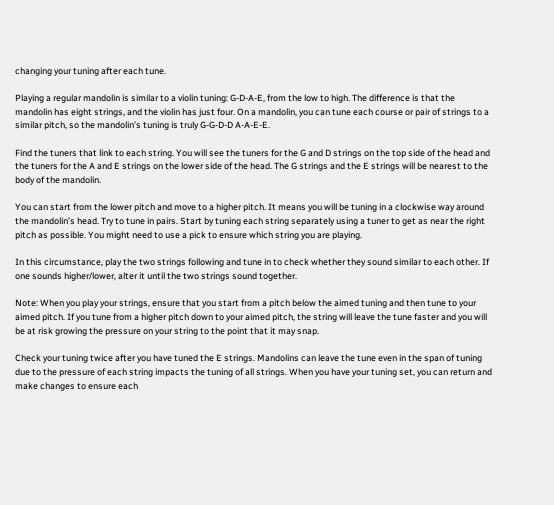changing your tuning after each tune.

Playing a regular mandolin is similar to a violin tuning: G-D-A-E, from the low to high. The difference is that the mandolin has eight strings, and the violin has just four. On a mandolin, you can tune each course or pair of strings to a similar pitch, so the mandolin’s tuning is truly G-G-D-D A-A-E-E.

Find the tuners that link to each string. You will see the tuners for the G and D strings on the top side of the head and the tuners for the A and E strings on the lower side of the head. The G strings and the E strings will be nearest to the body of the mandolin.

You can start from the lower pitch and move to a higher pitch. It means you will be tuning in a clockwise way around the mandolin’s head. Try to tune in pairs. Start by tuning each string separately using a tuner to get as near the right pitch as possible. You might need to use a pick to ensure which string you are playing.

In this circumstance, play the two strings following and tune in to check whether they sound similar to each other. If one sounds higher/lower, alter it until the two strings sound together.

Note: When you play your strings, ensure that you start from a pitch below the aimed tuning and then tune to your aimed pitch. If you tune from a higher pitch down to your aimed pitch, the string will leave the tune faster and you will be at risk growing the pressure on your string to the point that it may snap.

Check your tuning twice after you have tuned the E strings. Mandolins can leave the tune even in the span of tuning due to the pressure of each string impacts the tuning of all strings. When you have your tuning set, you can return and make changes to ensure each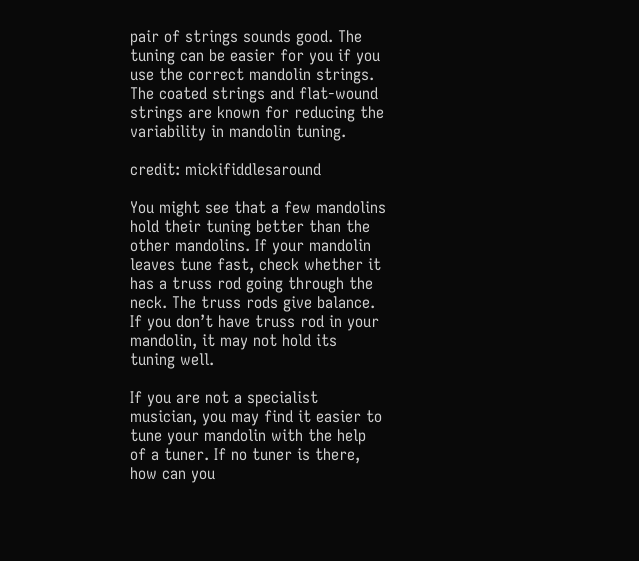pair of strings sounds good. The tuning can be easier for you if you use the correct mandolin strings. The coated strings and flat-wound strings are known for reducing the variability in mandolin tuning.

credit: mickifiddlesaround

You might see that a few mandolins hold their tuning better than the other mandolins. If your mandolin leaves tune fast, check whether it has a truss rod going through the neck. The truss rods give balance. If you don’t have truss rod in your mandolin, it may not hold its tuning well.

If you are not a specialist musician, you may find it easier to tune your mandolin with the help of a tuner. If no tuner is there, how can you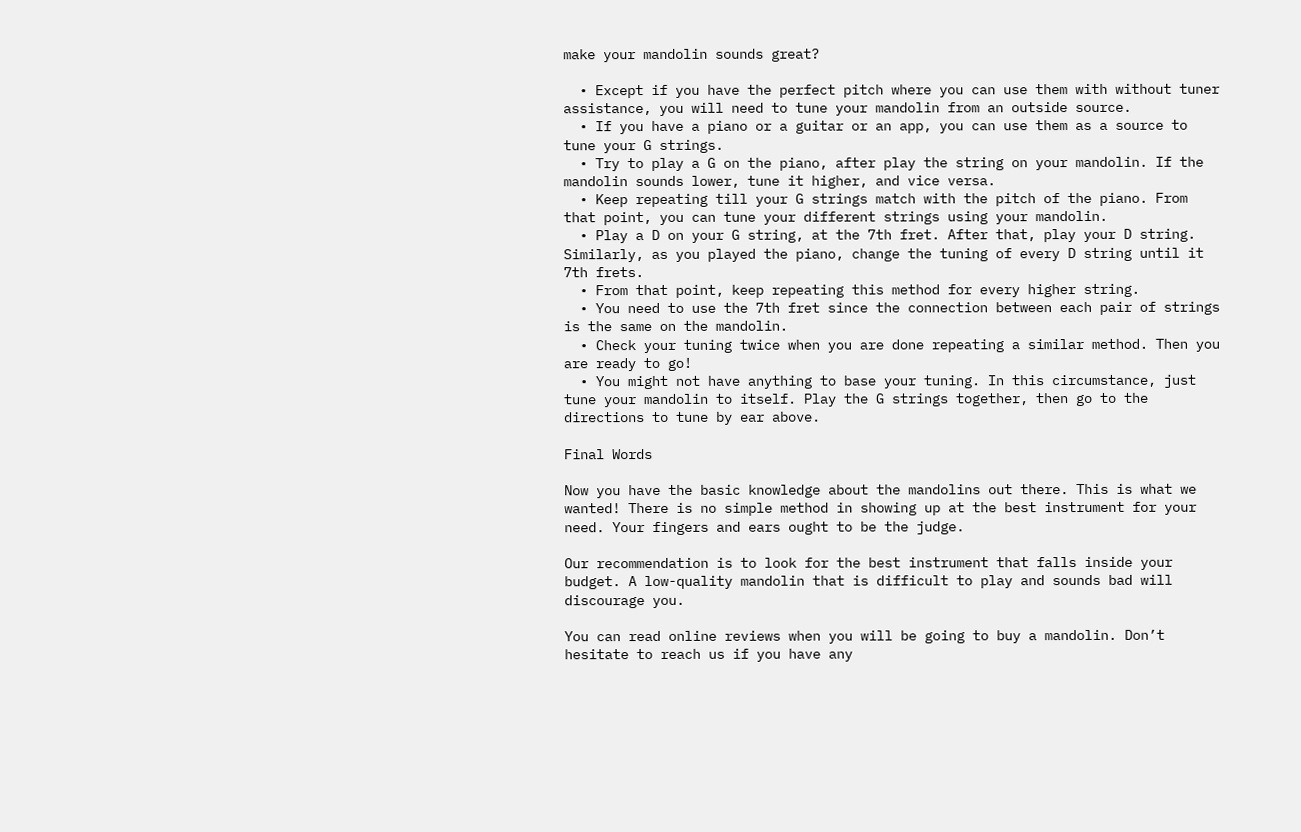make your mandolin sounds great?

  • Except if you have the perfect pitch where you can use them with without tuner assistance, you will need to tune your mandolin from an outside source.
  • If you have a piano or a guitar or an app, you can use them as a source to tune your G strings.
  • Try to play a G on the piano, after play the string on your mandolin. If the mandolin sounds lower, tune it higher, and vice versa.
  • Keep repeating till your G strings match with the pitch of the piano. From that point, you can tune your different strings using your mandolin.
  • Play a D on your G string, at the 7th fret. After that, play your D string. Similarly, as you played the piano, change the tuning of every D string until it 7th frets.
  • From that point, keep repeating this method for every higher string.
  • You need to use the 7th fret since the connection between each pair of strings is the same on the mandolin.
  • Check your tuning twice when you are done repeating a similar method. Then you are ready to go!
  • You might not have anything to base your tuning. In this circumstance, just tune your mandolin to itself. Play the G strings together, then go to the directions to tune by ear above.

Final Words

Now you have the basic knowledge about the mandolins out there. This is what we wanted! There is no simple method in showing up at the best instrument for your need. Your fingers and ears ought to be the judge.

Our recommendation is to look for the best instrument that falls inside your budget. A low-quality mandolin that is difficult to play and sounds bad will discourage you.

You can read online reviews when you will be going to buy a mandolin. Don’t hesitate to reach us if you have any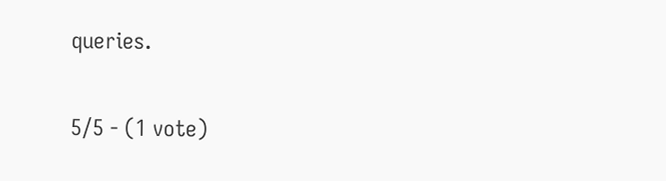queries.

5/5 - (1 vote)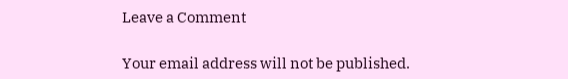Leave a Comment

Your email address will not be published.